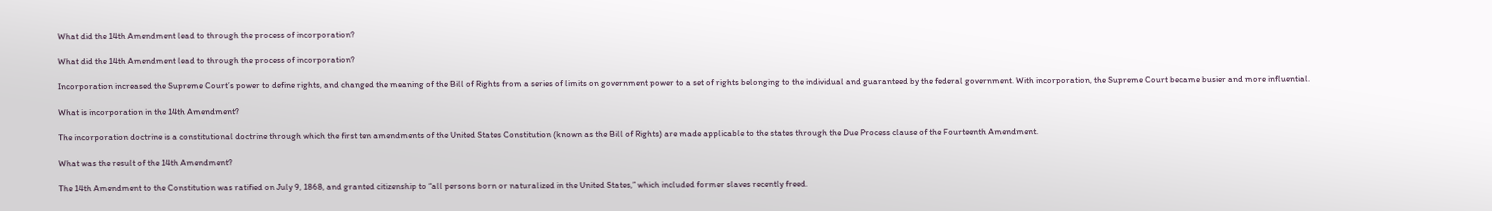What did the 14th Amendment lead to through the process of incorporation?

What did the 14th Amendment lead to through the process of incorporation?

Incorporation increased the Supreme Court’s power to define rights, and changed the meaning of the Bill of Rights from a series of limits on government power to a set of rights belonging to the individual and guaranteed by the federal government. With incorporation, the Supreme Court became busier and more influential.

What is incorporation in the 14th Amendment?

The incorporation doctrine is a constitutional doctrine through which the first ten amendments of the United States Constitution (known as the Bill of Rights) are made applicable to the states through the Due Process clause of the Fourteenth Amendment.

What was the result of the 14th Amendment?

The 14th Amendment to the Constitution was ratified on July 9, 1868, and granted citizenship to “all persons born or naturalized in the United States,” which included former slaves recently freed.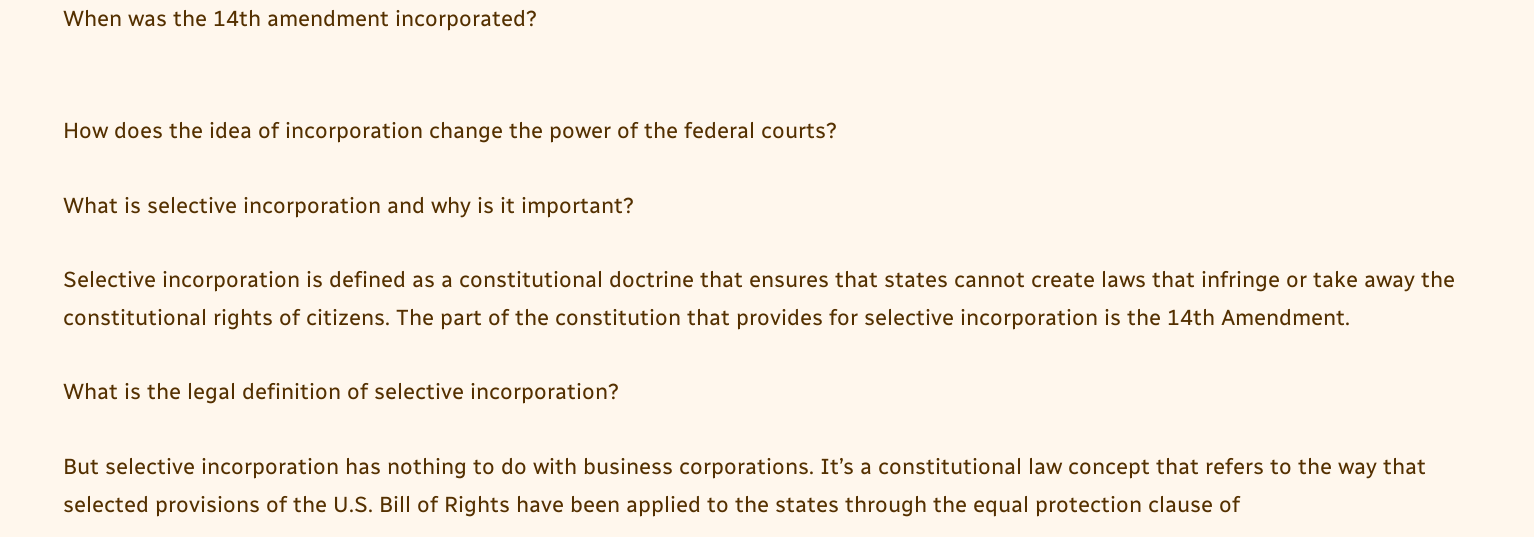When was the 14th amendment incorporated?


How does the idea of incorporation change the power of the federal courts?

What is selective incorporation and why is it important?

Selective incorporation is defined as a constitutional doctrine that ensures that states cannot create laws that infringe or take away the constitutional rights of citizens. The part of the constitution that provides for selective incorporation is the 14th Amendment.

What is the legal definition of selective incorporation?

But selective incorporation has nothing to do with business corporations. It’s a constitutional law concept that refers to the way that selected provisions of the U.S. Bill of Rights have been applied to the states through the equal protection clause of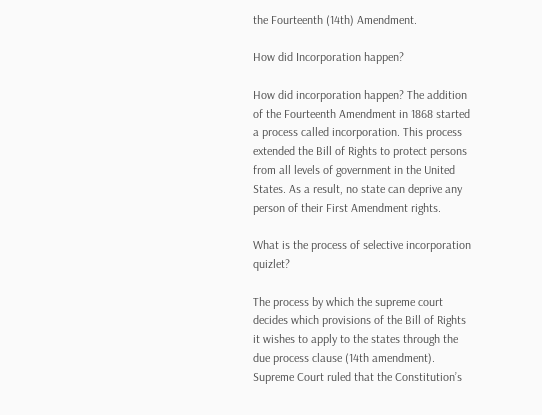the Fourteenth (14th) Amendment.

How did Incorporation happen?

How did incorporation happen? The addition of the Fourteenth Amendment in 1868 started a process called incorporation. This process extended the Bill of Rights to protect persons from all levels of government in the United States. As a result, no state can deprive any person of their First Amendment rights.

What is the process of selective incorporation quizlet?

The process by which the supreme court decides which provisions of the Bill of Rights it wishes to apply to the states through the due process clause (14th amendment). Supreme Court ruled that the Constitution’s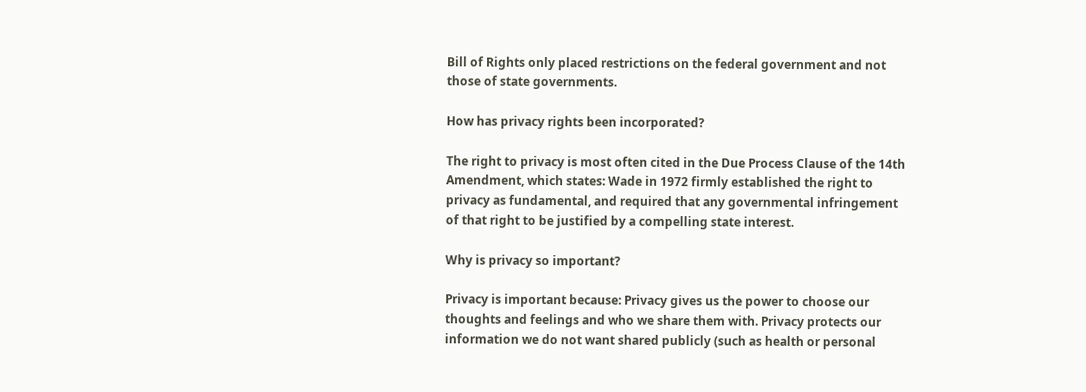Bill of Rights only placed restrictions on the federal government and not those of state governments.

How has privacy rights been incorporated?

The right to privacy is most often cited in the Due Process Clause of the 14th Amendment, which states: Wade in 1972 firmly established the right to privacy as fundamental, and required that any governmental infringement of that right to be justified by a compelling state interest.

Why is privacy so important?

Privacy is important because: Privacy gives us the power to choose our thoughts and feelings and who we share them with. Privacy protects our information we do not want shared publicly (such as health or personal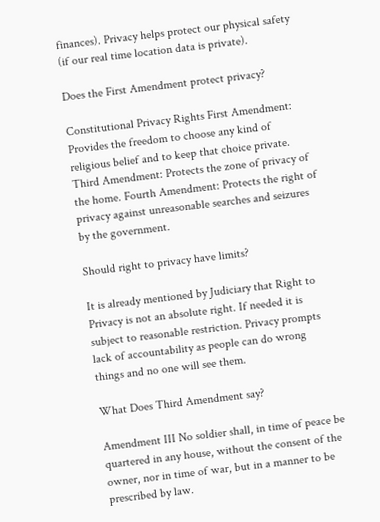finances). Privacy helps protect our physical safety (if our real time location data is private).

Does the First Amendment protect privacy?

Constitutional Privacy Rights First Amendment: Provides the freedom to choose any kind of religious belief and to keep that choice private. Third Amendment: Protects the zone of privacy of the home. Fourth Amendment: Protects the right of privacy against unreasonable searches and seizures by the government.

Should right to privacy have limits?

It is already mentioned by Judiciary that Right to Privacy is not an absolute right. If needed it is subject to reasonable restriction. Privacy prompts lack of accountability as people can do wrong things and no one will see them.

What Does Third Amendment say?

Amendment III No soldier shall, in time of peace be quartered in any house, without the consent of the owner, nor in time of war, but in a manner to be prescribed by law.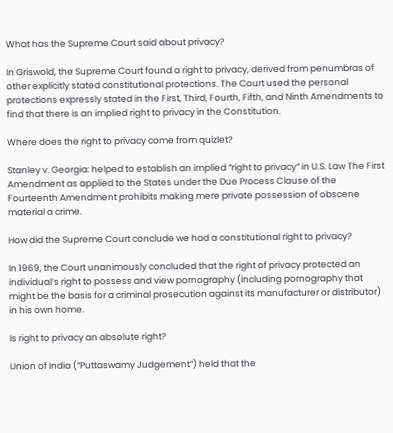What has the Supreme Court said about privacy?

In Griswold, the Supreme Court found a right to privacy, derived from penumbras of other explicitly stated constitutional protections. The Court used the personal protections expressly stated in the First, Third, Fourth, Fifth, and Ninth Amendments to find that there is an implied right to privacy in the Constitution.

Where does the right to privacy come from quizlet?

Stanley v. Georgia: helped to establish an implied “right to privacy” in U.S. Law The First Amendment as applied to the States under the Due Process Clause of the Fourteenth Amendment prohibits making mere private possession of obscene material a crime.

How did the Supreme Court conclude we had a constitutional right to privacy?

In 1969, the Court unanimously concluded that the right of privacy protected an individual’s right to possess and view pornography (including pornography that might be the basis for a criminal prosecution against its manufacturer or distributor) in his own home.

Is right to privacy an absolute right?

Union of India (“Puttaswamy Judgement”) held that the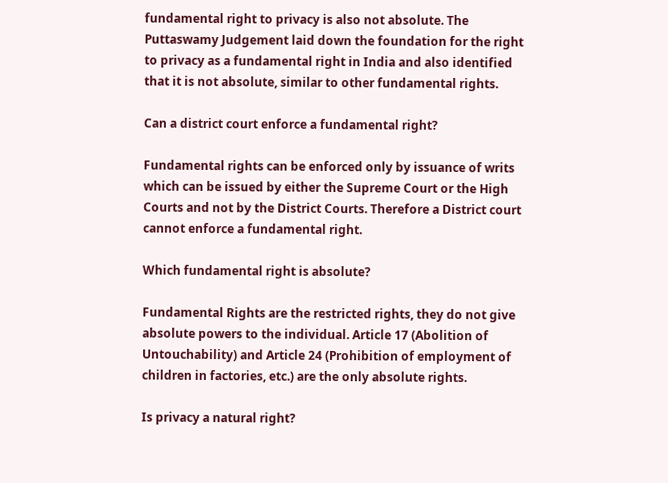fundamental right to privacy is also not absolute. The Puttaswamy Judgement laid down the foundation for the right to privacy as a fundamental right in India and also identified that it is not absolute, similar to other fundamental rights.

Can a district court enforce a fundamental right?

Fundamental rights can be enforced only by issuance of writs which can be issued by either the Supreme Court or the High Courts and not by the District Courts. Therefore a District court cannot enforce a fundamental right.

Which fundamental right is absolute?

Fundamental Rights are the restricted rights, they do not give absolute powers to the individual. Article 17 (Abolition of Untouchability) and Article 24 (Prohibition of employment of children in factories, etc.) are the only absolute rights.

Is privacy a natural right?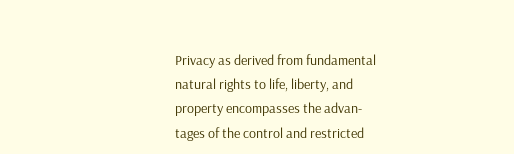Privacy as derived from fundamental natural rights to life, liberty, and property encompasses the advan- tages of the control and restricted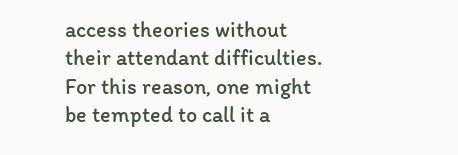access theories without their attendant difficulties. For this reason, one might be tempted to call it a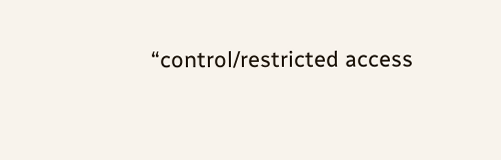“control/restricted access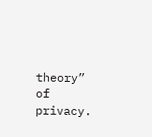theory” of privacy.